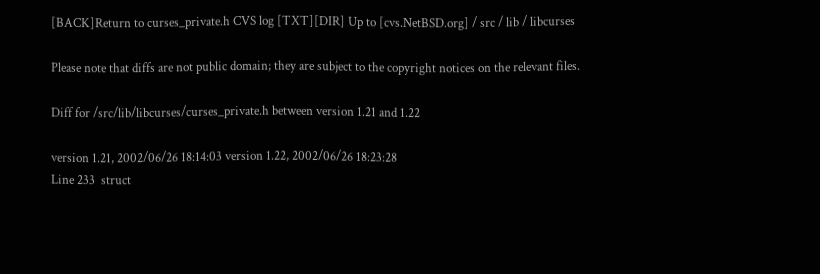[BACK]Return to curses_private.h CVS log [TXT][DIR] Up to [cvs.NetBSD.org] / src / lib / libcurses

Please note that diffs are not public domain; they are subject to the copyright notices on the relevant files.

Diff for /src/lib/libcurses/curses_private.h between version 1.21 and 1.22

version 1.21, 2002/06/26 18:14:03 version 1.22, 2002/06/26 18:23:28
Line 233  struct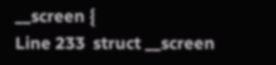__screen {
Line 233  struct __screen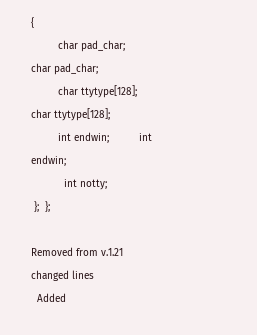{
         char pad_char;          char pad_char;
         char ttytype[128];          char ttytype[128];
         int endwin;          int endwin;
           int notty;
 };  };

Removed from v.1.21
changed lines
  Added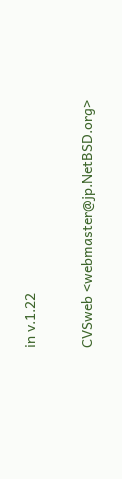in v.1.22

CVSweb <webmaster@jp.NetBSD.org>